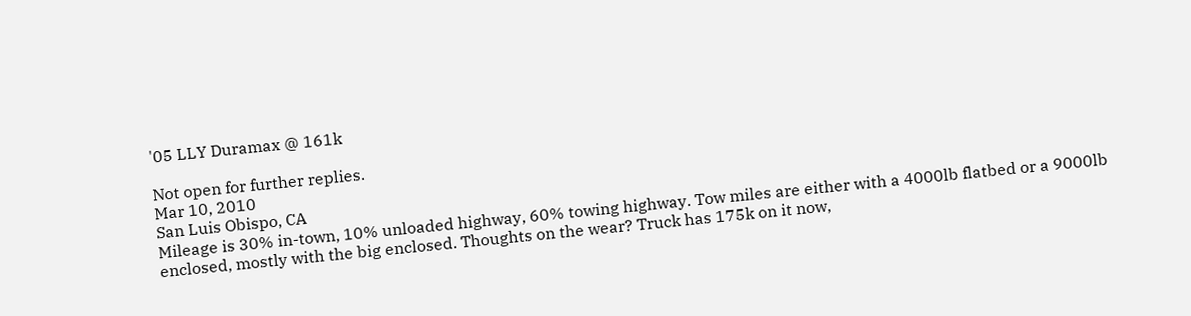'05 LLY Duramax @ 161k

Not open for further replies.
Mar 10, 2010
San Luis Obispo, CA
Mileage is 30% in-town, 10% unloaded highway, 60% towing highway. Tow miles are either with a 4000lb flatbed or a 9000lb enclosed, mostly with the big enclosed. Thoughts on the wear? Truck has 175k on it now,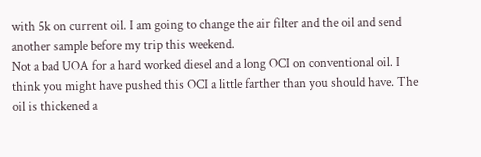with 5k on current oil. I am going to change the air filter and the oil and send another sample before my trip this weekend.
Not a bad UOA for a hard worked diesel and a long OCI on conventional oil. I think you might have pushed this OCI a little farther than you should have. The oil is thickened a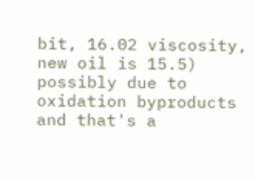bit, 16.02 viscosity, new oil is 15.5) possibly due to oxidation byproducts and that's a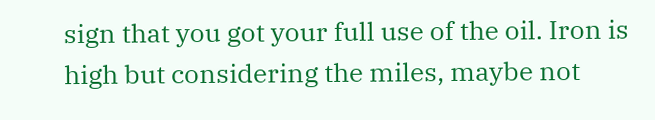sign that you got your full use of the oil. Iron is high but considering the miles, maybe not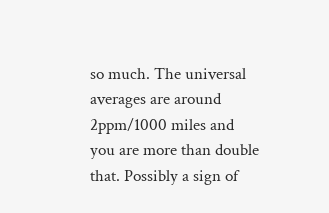so much. The universal averages are around 2ppm/1000 miles and you are more than double that. Possibly a sign of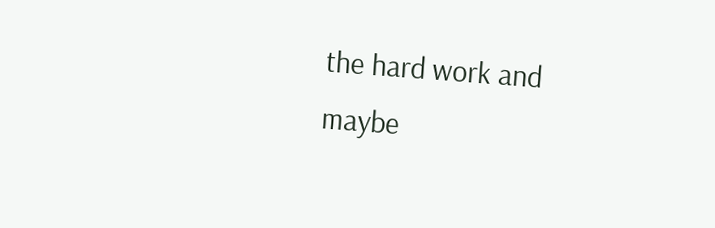the hard work and maybe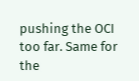pushing the OCI too far. Same for the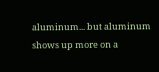aluminum... but aluminum shows up more on a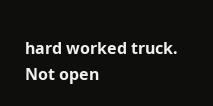hard worked truck.
Not open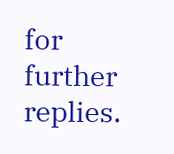for further replies.